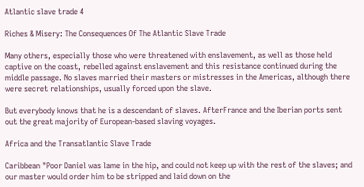Atlantic slave trade 4

Riches & Misery: The Consequences Of The Atlantic Slave Trade

Many others, especially those who were threatened with enslavement, as well as those held captive on the coast, rebelled against enslavement and this resistance continued during the middle passage. No slaves married their masters or mistresses in the Americas, although there were secret relationships, usually forced upon the slave.

But everybody knows that he is a descendant of slaves. AfterFrance and the Iberian ports sent out the great majority of European-based slaving voyages.

Africa and the Transatlantic Slave Trade

Caribbean "Poor Daniel was lame in the hip, and could not keep up with the rest of the slaves; and our master would order him to be stripped and laid down on the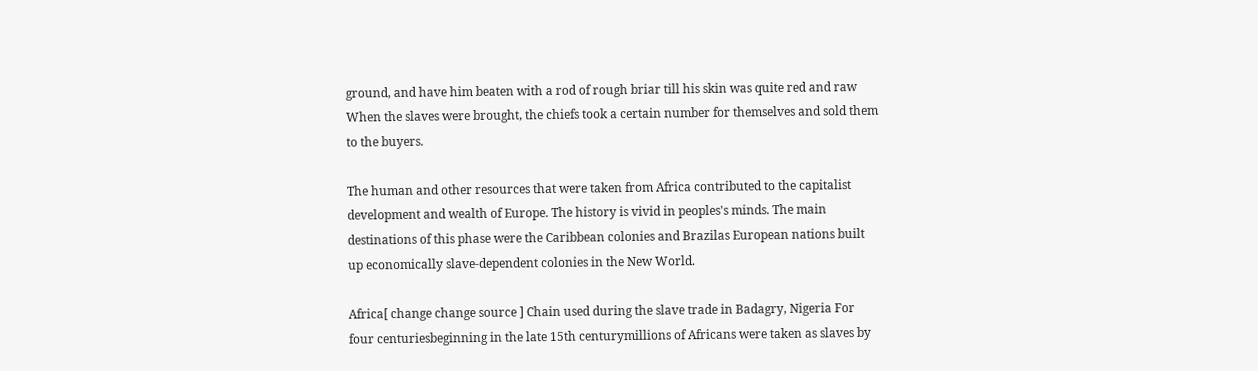ground, and have him beaten with a rod of rough briar till his skin was quite red and raw When the slaves were brought, the chiefs took a certain number for themselves and sold them to the buyers.

The human and other resources that were taken from Africa contributed to the capitalist development and wealth of Europe. The history is vivid in peoples's minds. The main destinations of this phase were the Caribbean colonies and Brazilas European nations built up economically slave-dependent colonies in the New World.

Africa[ change change source ] Chain used during the slave trade in Badagry, Nigeria For four centuriesbeginning in the late 15th centurymillions of Africans were taken as slaves by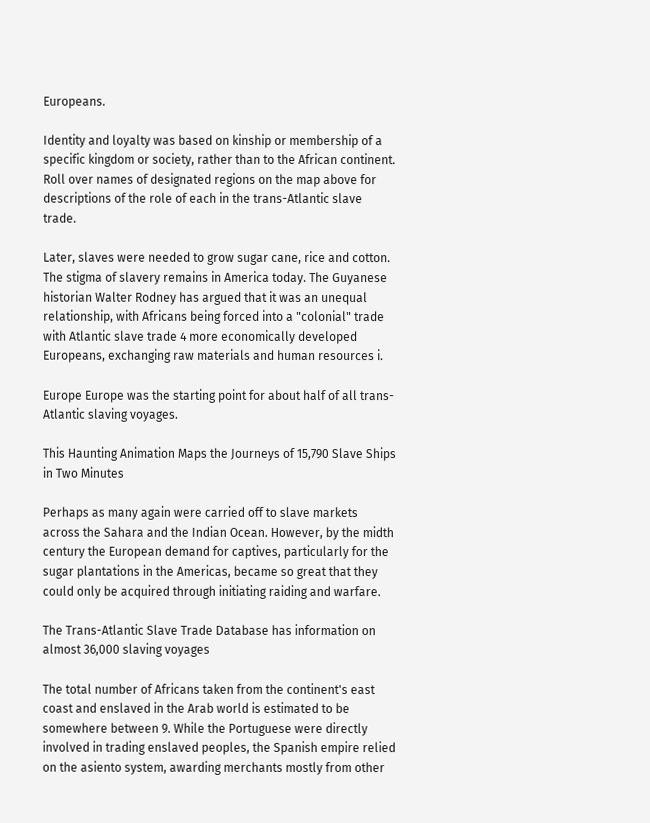Europeans.

Identity and loyalty was based on kinship or membership of a specific kingdom or society, rather than to the African continent. Roll over names of designated regions on the map above for descriptions of the role of each in the trans-Atlantic slave trade.

Later, slaves were needed to grow sugar cane, rice and cotton. The stigma of slavery remains in America today. The Guyanese historian Walter Rodney has argued that it was an unequal relationship, with Africans being forced into a "colonial" trade with Atlantic slave trade 4 more economically developed Europeans, exchanging raw materials and human resources i.

Europe Europe was the starting point for about half of all trans-Atlantic slaving voyages.

This Haunting Animation Maps the Journeys of 15,790 Slave Ships in Two Minutes

Perhaps as many again were carried off to slave markets across the Sahara and the Indian Ocean. However, by the midth century the European demand for captives, particularly for the sugar plantations in the Americas, became so great that they could only be acquired through initiating raiding and warfare.

The Trans-Atlantic Slave Trade Database has information on almost 36,000 slaving voyages

The total number of Africans taken from the continent's east coast and enslaved in the Arab world is estimated to be somewhere between 9. While the Portuguese were directly involved in trading enslaved peoples, the Spanish empire relied on the asiento system, awarding merchants mostly from other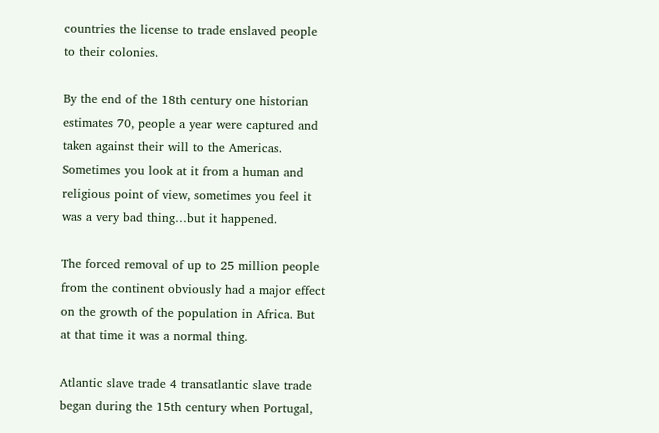countries the license to trade enslaved people to their colonies.

By the end of the 18th century one historian estimates 70, people a year were captured and taken against their will to the Americas. Sometimes you look at it from a human and religious point of view, sometimes you feel it was a very bad thing…but it happened.

The forced removal of up to 25 million people from the continent obviously had a major effect on the growth of the population in Africa. But at that time it was a normal thing.

Atlantic slave trade 4 transatlantic slave trade began during the 15th century when Portugal,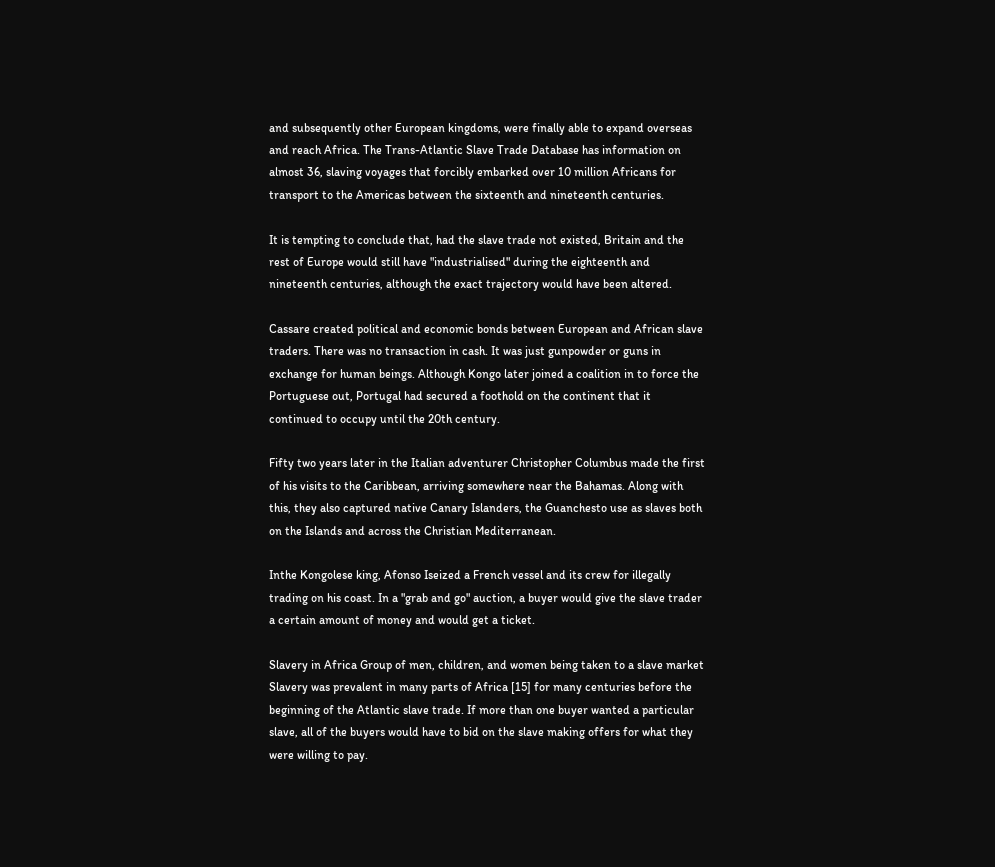and subsequently other European kingdoms, were finally able to expand overseas and reach Africa. The Trans-Atlantic Slave Trade Database has information on almost 36, slaving voyages that forcibly embarked over 10 million Africans for transport to the Americas between the sixteenth and nineteenth centuries.

It is tempting to conclude that, had the slave trade not existed, Britain and the rest of Europe would still have "industrialised" during the eighteenth and nineteenth centuries, although the exact trajectory would have been altered.

Cassare created political and economic bonds between European and African slave traders. There was no transaction in cash. It was just gunpowder or guns in exchange for human beings. Although Kongo later joined a coalition in to force the Portuguese out, Portugal had secured a foothold on the continent that it continued to occupy until the 20th century.

Fifty two years later in the Italian adventurer Christopher Columbus made the first of his visits to the Caribbean, arriving somewhere near the Bahamas. Along with this, they also captured native Canary Islanders, the Guanchesto use as slaves both on the Islands and across the Christian Mediterranean.

Inthe Kongolese king, Afonso Iseized a French vessel and its crew for illegally trading on his coast. In a "grab and go" auction, a buyer would give the slave trader a certain amount of money and would get a ticket.

Slavery in Africa Group of men, children, and women being taken to a slave market Slavery was prevalent in many parts of Africa [15] for many centuries before the beginning of the Atlantic slave trade. If more than one buyer wanted a particular slave, all of the buyers would have to bid on the slave making offers for what they were willing to pay.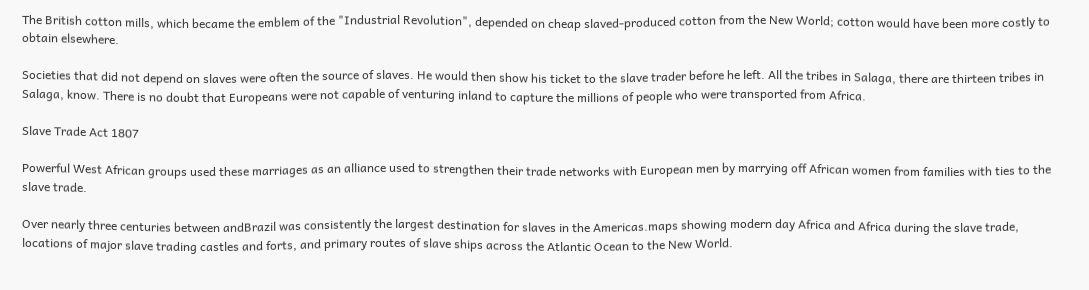The British cotton mills, which became the emblem of the "Industrial Revolution", depended on cheap slaved-produced cotton from the New World; cotton would have been more costly to obtain elsewhere.

Societies that did not depend on slaves were often the source of slaves. He would then show his ticket to the slave trader before he left. All the tribes in Salaga, there are thirteen tribes in Salaga, know. There is no doubt that Europeans were not capable of venturing inland to capture the millions of people who were transported from Africa.

Slave Trade Act 1807

Powerful West African groups used these marriages as an alliance used to strengthen their trade networks with European men by marrying off African women from families with ties to the slave trade.

Over nearly three centuries between andBrazil was consistently the largest destination for slaves in the Americas.maps showing modern day Africa and Africa during the slave trade, locations of major slave trading castles and forts, and primary routes of slave ships across the Atlantic Ocean to the New World.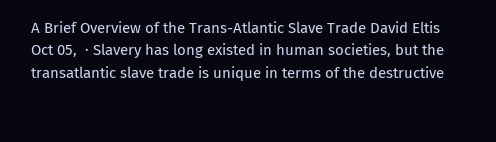A Brief Overview of the Trans-Atlantic Slave Trade David Eltis Oct 05,  · Slavery has long existed in human societies, but the transatlantic slave trade is unique in terms of the destructive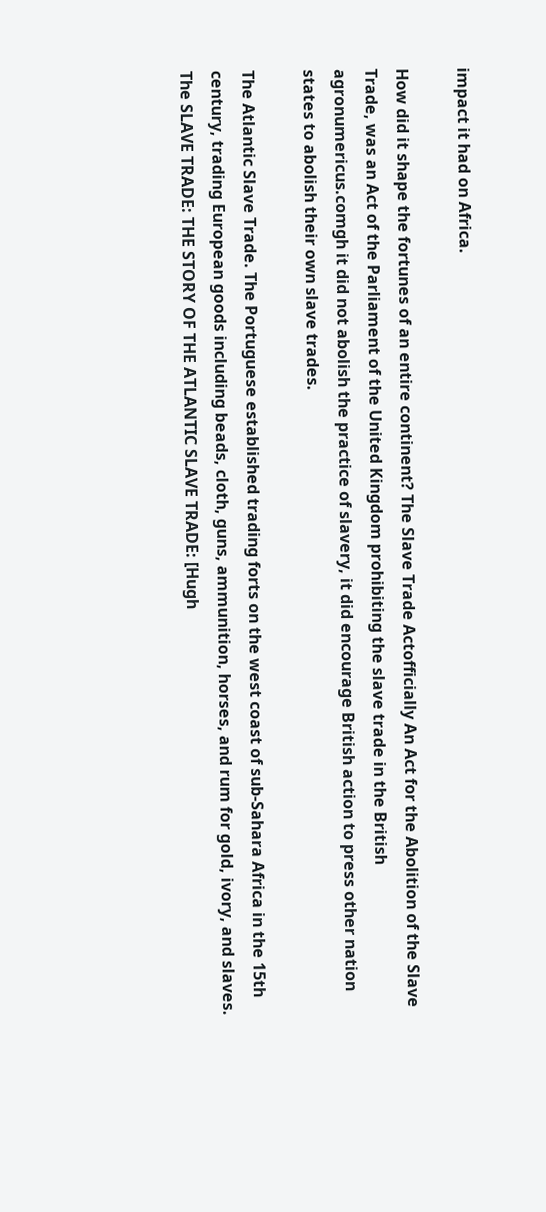impact it had on Africa.

How did it shape the fortunes of an entire continent? The Slave Trade Actofficially An Act for the Abolition of the Slave Trade, was an Act of the Parliament of the United Kingdom prohibiting the slave trade in the British agronumericus.comgh it did not abolish the practice of slavery, it did encourage British action to press other nation states to abolish their own slave trades.

The Atlantic Slave Trade. The Portuguese established trading forts on the west coast of sub-Sahara Africa in the 15th century, trading European goods including beads, cloth, guns, ammunition, horses, and rum for gold, ivory, and slaves. The SLAVE TRADE: THE STORY OF THE ATLANTIC SLAVE TRADE: [Hugh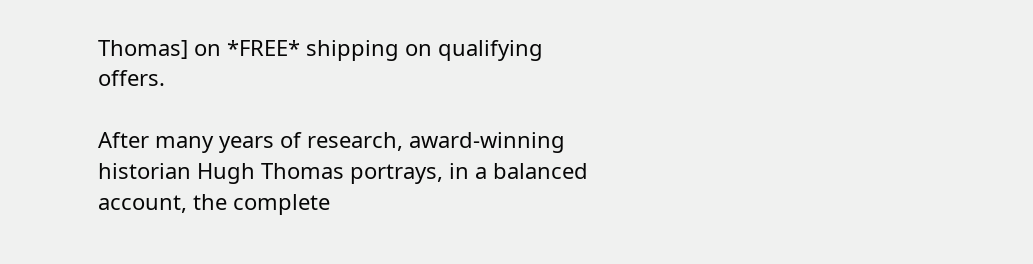Thomas] on *FREE* shipping on qualifying offers.

After many years of research, award-winning historian Hugh Thomas portrays, in a balanced account, the complete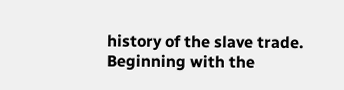history of the slave trade. Beginning with the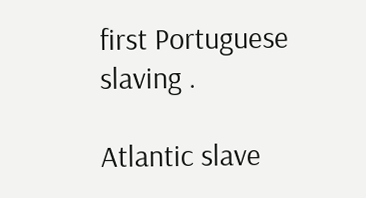first Portuguese slaving .

Atlantic slave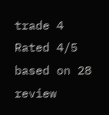trade 4
Rated 4/5 based on 28 review